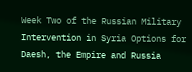Week Two of the Russian Military Intervention in Syria Options for Daesh, the Empire and Russia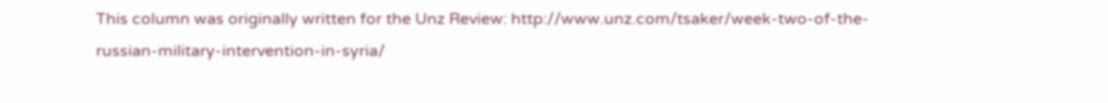This column was originally written for the Unz Review: http://www.unz.com/tsaker/week-two-of-the-russian-military-intervention-in-syria/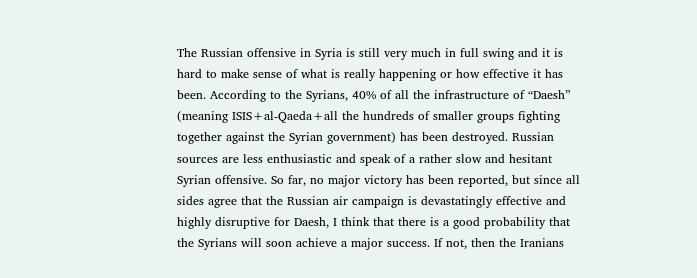The Russian offensive in Syria is still very much in full swing and it is hard to make sense of what is really happening or how effective it has been. According to the Syrians, 40% of all the infrastructure of “Daesh” (meaning ISIS+al-Qaeda+all the hundreds of smaller groups fighting together against the Syrian government) has been destroyed. Russian sources are less enthusiastic and speak of a rather slow and hesitant Syrian offensive. So far, no major victory has been reported, but since all sides agree that the Russian air campaign is devastatingly effective and highly disruptive for Daesh, I think that there is a good probability that the Syrians will soon achieve a major success. If not, then the Iranians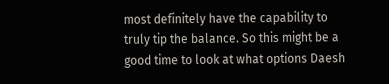most definitely have the capability to truly tip the balance. So this might be a good time to look at what options Daesh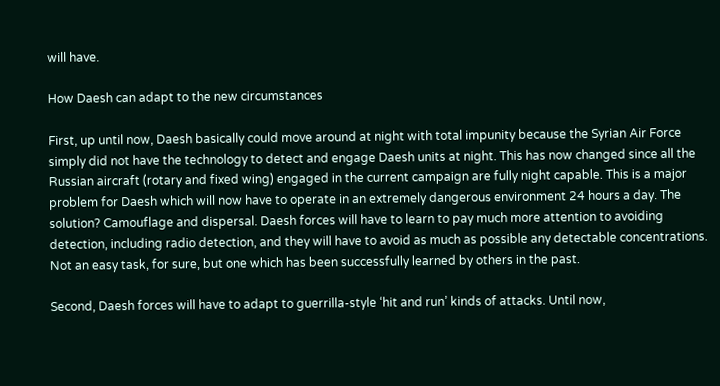will have.

How Daesh can adapt to the new circumstances

First, up until now, Daesh basically could move around at night with total impunity because the Syrian Air Force simply did not have the technology to detect and engage Daesh units at night. This has now changed since all the Russian aircraft (rotary and fixed wing) engaged in the current campaign are fully night capable. This is a major problem for Daesh which will now have to operate in an extremely dangerous environment 24 hours a day. The solution? Camouflage and dispersal. Daesh forces will have to learn to pay much more attention to avoiding detection, including radio detection, and they will have to avoid as much as possible any detectable concentrations. Not an easy task, for sure, but one which has been successfully learned by others in the past.

Second, Daesh forces will have to adapt to guerrilla-style ‘hit and run’ kinds of attacks. Until now,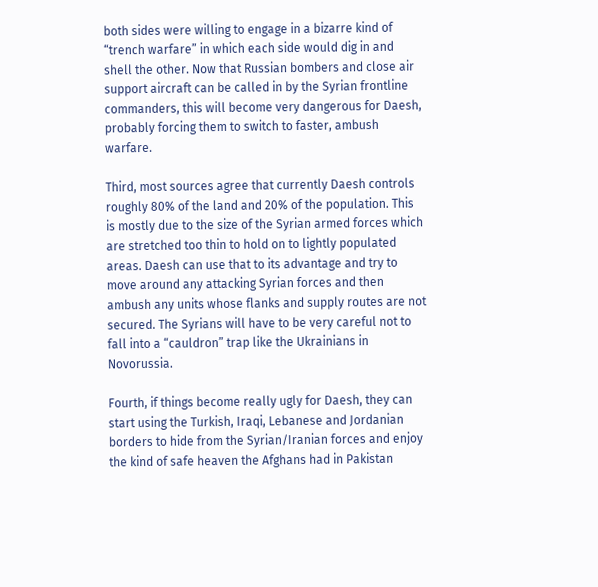both sides were willing to engage in a bizarre kind of “trench warfare” in which each side would dig in and shell the other. Now that Russian bombers and close air support aircraft can be called in by the Syrian frontline commanders, this will become very dangerous for Daesh, probably forcing them to switch to faster, ambush warfare.

Third, most sources agree that currently Daesh controls roughly 80% of the land and 20% of the population. This is mostly due to the size of the Syrian armed forces which are stretched too thin to hold on to lightly populated areas. Daesh can use that to its advantage and try to move around any attacking Syrian forces and then ambush any units whose flanks and supply routes are not secured. The Syrians will have to be very careful not to fall into a “cauldron” trap like the Ukrainians in Novorussia.

Fourth, if things become really ugly for Daesh, they can start using the Turkish, Iraqi, Lebanese and Jordanian borders to hide from the Syrian/Iranian forces and enjoy the kind of safe heaven the Afghans had in Pakistan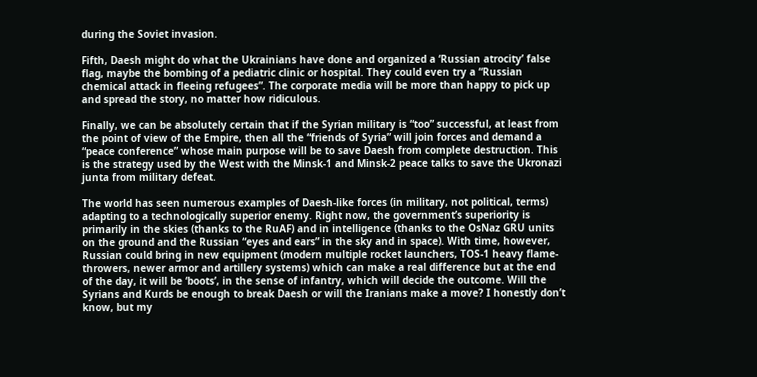during the Soviet invasion.

Fifth, Daesh might do what the Ukrainians have done and organized a ‘Russian atrocity’ false flag, maybe the bombing of a pediatric clinic or hospital. They could even try a “Russian chemical attack in fleeing refugees”. The corporate media will be more than happy to pick up and spread the story, no matter how ridiculous.

Finally, we can be absolutely certain that if the Syrian military is “too” successful, at least from the point of view of the Empire, then all the “friends of Syria” will join forces and demand a “peace conference” whose main purpose will be to save Daesh from complete destruction. This is the strategy used by the West with the Minsk-1 and Minsk-2 peace talks to save the Ukronazi junta from military defeat.

The world has seen numerous examples of Daesh-like forces (in military, not political, terms) adapting to a technologically superior enemy. Right now, the government’s superiority is primarily in the skies (thanks to the RuAF) and in intelligence (thanks to the OsNaz GRU units on the ground and the Russian “eyes and ears” in the sky and in space). With time, however, Russian could bring in new equipment (modern multiple rocket launchers, TOS-1 heavy flame-throwers, newer armor and artillery systems) which can make a real difference but at the end of the day, it will be ‘boots’, in the sense of infantry, which will decide the outcome. Will the Syrians and Kurds be enough to break Daesh or will the Iranians make a move? I honestly don’t know, but my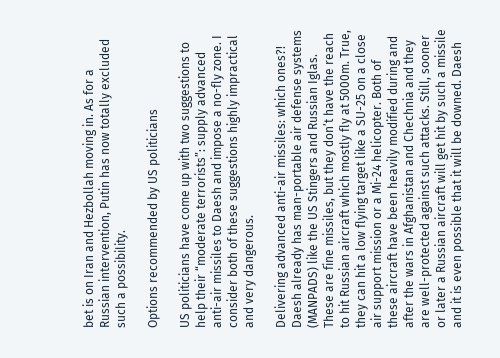bet is on Iran and Hezbollah moving in. As for a Russian intervention, Putin has now totally excluded such a possibility.

Options recommended by US politicians

US politicians have come up with two suggestions to help their “moderate terrorists”: supply advanced anti-air missiles to Daesh and impose a no-fly zone. I consider both of these suggestions highly impractical and very dangerous.

Delivering advanced anti-air missiles: which ones?! Daesh already has man-portable air defense systems (MANPADS) like the US Stingers and Russian Iglas. These are fine missiles, but they don’t have the reach to hit Russian aircraft which mostly fly at 5000m. True, they can hit a low flying target like a SU-25 on a close air support mission or a Mi-24 helicopter. Both of these aircraft have been heavily modified during and after the wars in Afghanistan and Chechnia and they are well-protected against such attacks. Still, sooner or later a Russian aircraft will get hit by such a missile and it is even possible that it will be downed. Daesh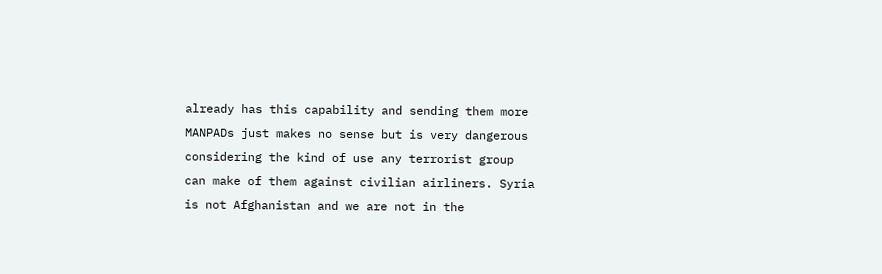already has this capability and sending them more MANPADs just makes no sense but is very dangerous considering the kind of use any terrorist group can make of them against civilian airliners. Syria is not Afghanistan and we are not in the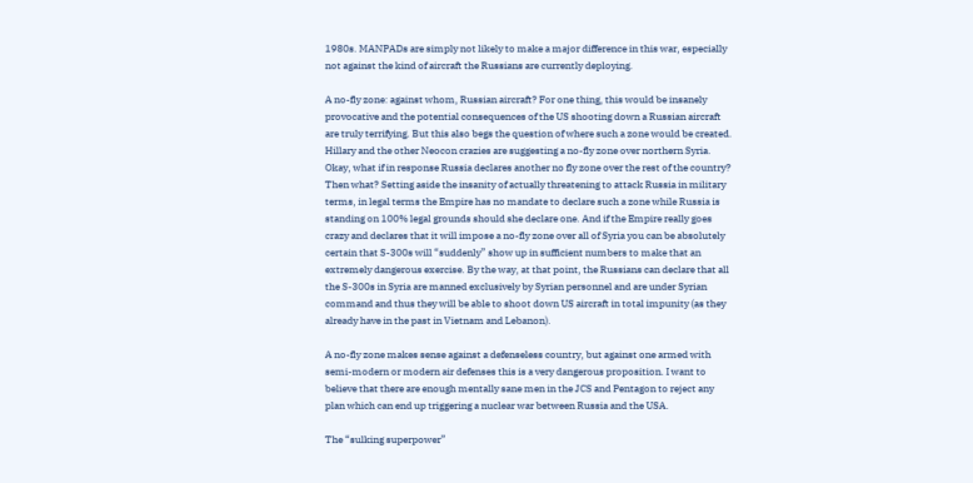1980s. MANPADs are simply not likely to make a major difference in this war, especially not against the kind of aircraft the Russians are currently deploying.

A no-fly zone: against whom, Russian aircraft? For one thing, this would be insanely provocative and the potential consequences of the US shooting down a Russian aircraft are truly terrifying. But this also begs the question of where such a zone would be created. Hillary and the other Neocon crazies are suggesting a no-fly zone over northern Syria. Okay, what if in response Russia declares another no fly zone over the rest of the country? Then what? Setting aside the insanity of actually threatening to attack Russia in military terms, in legal terms the Empire has no mandate to declare such a zone while Russia is standing on 100% legal grounds should she declare one. And if the Empire really goes crazy and declares that it will impose a no-fly zone over all of Syria you can be absolutely certain that S-300s will “suddenly” show up in sufficient numbers to make that an extremely dangerous exercise. By the way, at that point, the Russians can declare that all the S-300s in Syria are manned exclusively by Syrian personnel and are under Syrian command and thus they will be able to shoot down US aircraft in total impunity (as they already have in the past in Vietnam and Lebanon).

A no-fly zone makes sense against a defenseless country, but against one armed with semi-modern or modern air defenses this is a very dangerous proposition. I want to believe that there are enough mentally sane men in the JCS and Pentagon to reject any plan which can end up triggering a nuclear war between Russia and the USA.

The “sulking superpower”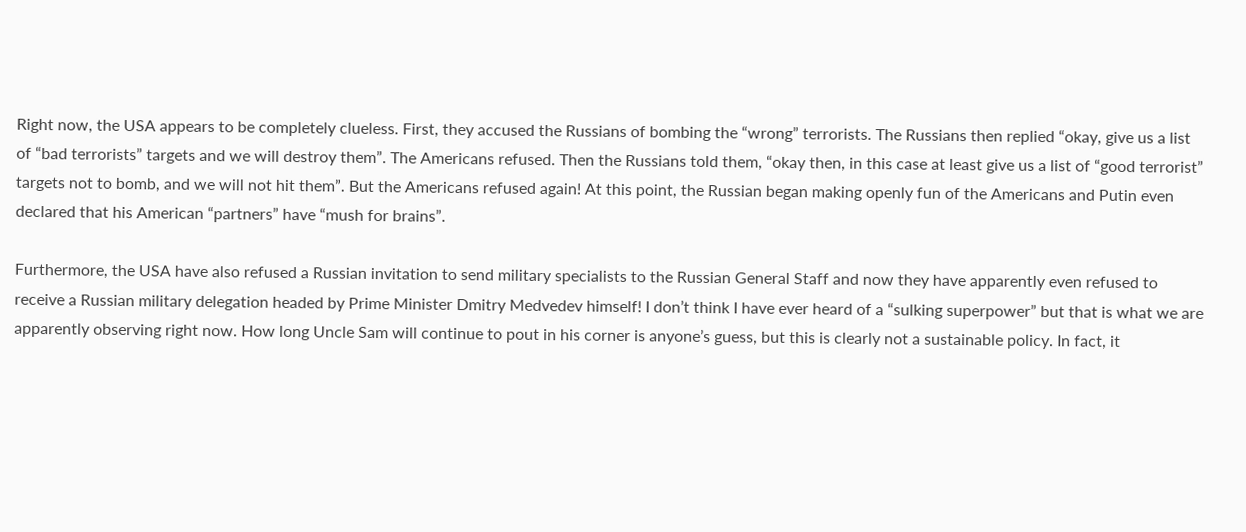Right now, the USA appears to be completely clueless. First, they accused the Russians of bombing the “wrong” terrorists. The Russians then replied “okay, give us a list of “bad terrorists” targets and we will destroy them”. The Americans refused. Then the Russians told them, “okay then, in this case at least give us a list of “good terrorist” targets not to bomb, and we will not hit them”. But the Americans refused again! At this point, the Russian began making openly fun of the Americans and Putin even declared that his American “partners” have “mush for brains”.

Furthermore, the USA have also refused a Russian invitation to send military specialists to the Russian General Staff and now they have apparently even refused to receive a Russian military delegation headed by Prime Minister Dmitry Medvedev himself! I don’t think I have ever heard of a “sulking superpower” but that is what we are apparently observing right now. How long Uncle Sam will continue to pout in his corner is anyone’s guess, but this is clearly not a sustainable policy. In fact, it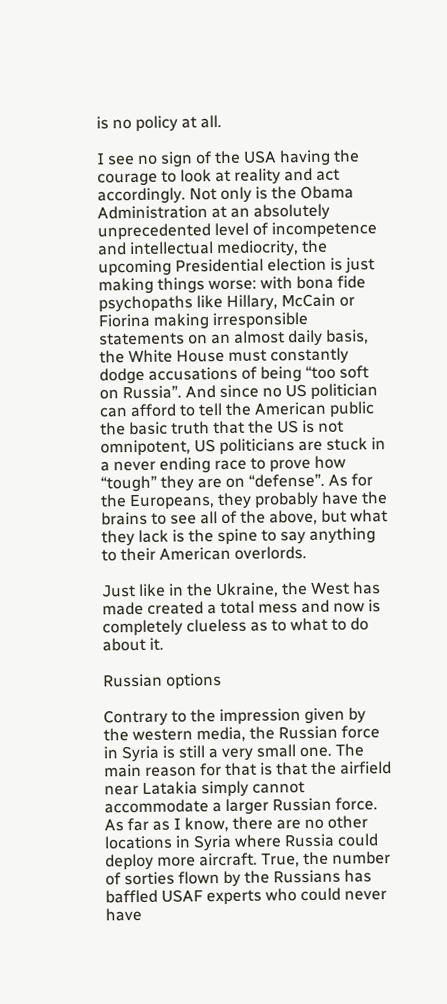is no policy at all.

I see no sign of the USA having the courage to look at reality and act accordingly. Not only is the Obama Administration at an absolutely unprecedented level of incompetence and intellectual mediocrity, the upcoming Presidential election is just making things worse: with bona fide psychopaths like Hillary, McCain or Fiorina making irresponsible statements on an almost daily basis, the White House must constantly dodge accusations of being “too soft on Russia”. And since no US politician can afford to tell the American public the basic truth that the US is not omnipotent, US politicians are stuck in a never ending race to prove how “tough” they are on “defense”. As for the Europeans, they probably have the brains to see all of the above, but what they lack is the spine to say anything to their American overlords.

Just like in the Ukraine, the West has made created a total mess and now is completely clueless as to what to do about it.

Russian options

Contrary to the impression given by the western media, the Russian force in Syria is still a very small one. The main reason for that is that the airfield near Latakia simply cannot accommodate a larger Russian force. As far as I know, there are no other locations in Syria where Russia could deploy more aircraft. True, the number of sorties flown by the Russians has baffled USAF experts who could never have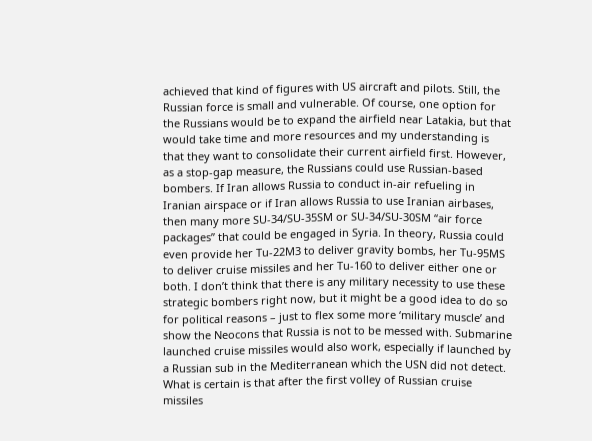achieved that kind of figures with US aircraft and pilots. Still, the Russian force is small and vulnerable. Of course, one option for the Russians would be to expand the airfield near Latakia, but that would take time and more resources and my understanding is that they want to consolidate their current airfield first. However, as a stop-gap measure, the Russians could use Russian-based bombers. If Iran allows Russia to conduct in-air refueling in Iranian airspace or if Iran allows Russia to use Iranian airbases, then many more SU-34/SU-35SM or SU-34/SU-30SM “air force packages” that could be engaged in Syria. In theory, Russia could even provide her Tu-22M3 to deliver gravity bombs, her Tu-95MS to deliver cruise missiles and her Tu-160 to deliver either one or both. I don’t think that there is any military necessity to use these strategic bombers right now, but it might be a good idea to do so for political reasons – just to flex some more ‘military muscle’ and show the Neocons that Russia is not to be messed with. Submarine launched cruise missiles would also work, especially if launched by a Russian sub in the Mediterranean which the USN did not detect. What is certain is that after the first volley of Russian cruise missiles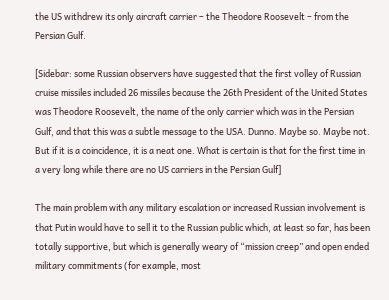the US withdrew its only aircraft carrier – the Theodore Roosevelt – from the Persian Gulf.

[Sidebar: some Russian observers have suggested that the first volley of Russian cruise missiles included 26 missiles because the 26th President of the United States was Theodore Roosevelt, the name of the only carrier which was in the Persian Gulf, and that this was a subtle message to the USA. Dunno. Maybe so. Maybe not. But if it is a coincidence, it is a neat one. What is certain is that for the first time in a very long while there are no US carriers in the Persian Gulf]

The main problem with any military escalation or increased Russian involvement is that Putin would have to sell it to the Russian public which, at least so far, has been totally supportive, but which is generally weary of “mission creep” and open ended military commitments (for example, most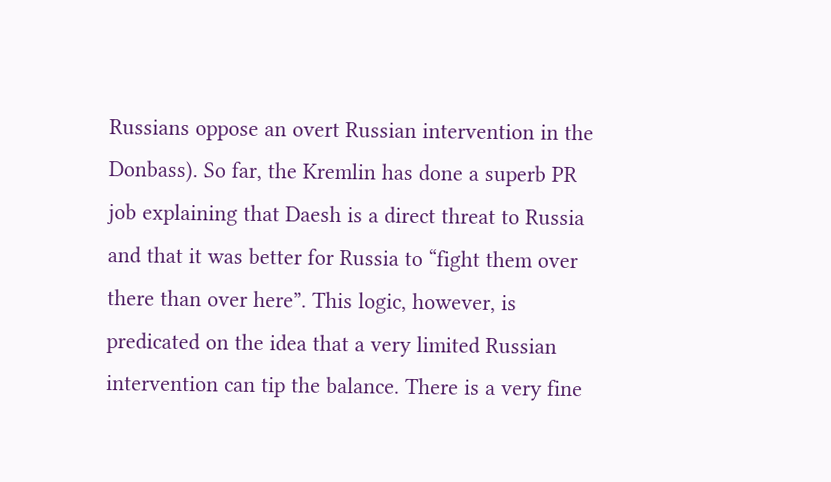Russians oppose an overt Russian intervention in the Donbass). So far, the Kremlin has done a superb PR job explaining that Daesh is a direct threat to Russia and that it was better for Russia to “fight them over there than over here”. This logic, however, is predicated on the idea that a very limited Russian intervention can tip the balance. There is a very fine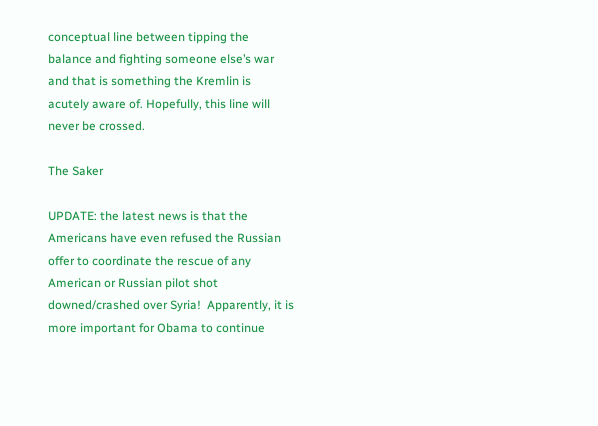conceptual line between tipping the balance and fighting someone else’s war and that is something the Kremlin is acutely aware of. Hopefully, this line will never be crossed.

The Saker

UPDATE: the latest news is that the Americans have even refused the Russian offer to coordinate the rescue of any American or Russian pilot shot downed/crashed over Syria!  Apparently, it is more important for Obama to continue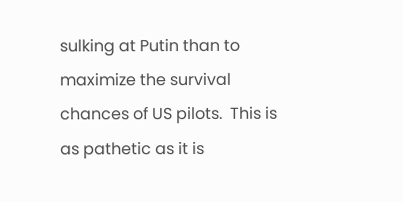sulking at Putin than to maximize the survival chances of US pilots.  This is as pathetic as it is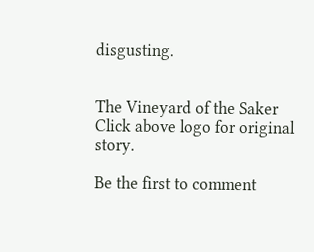disgusting.


The Vineyard of the Saker
Click above logo for original story.

Be the first to comment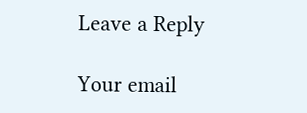Leave a Reply

Your email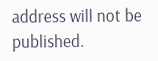address will not be published.